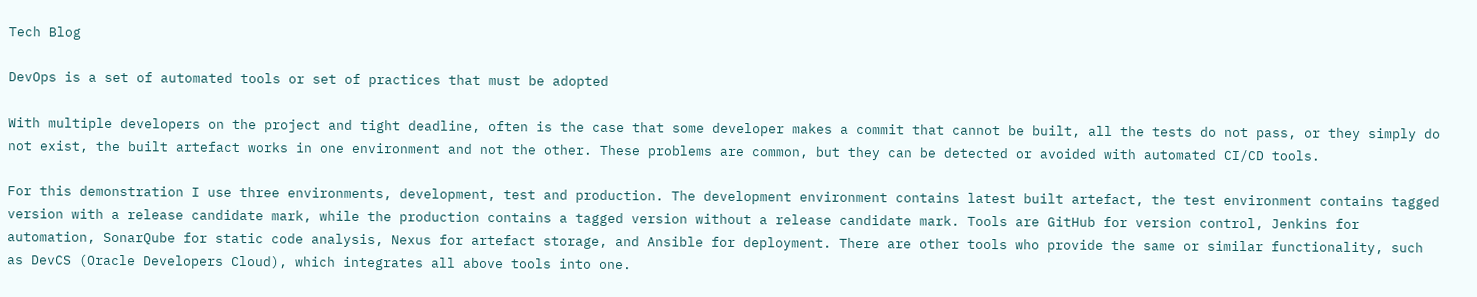Tech Blog

DevOps is a set of automated tools or set of practices that must be adopted

With multiple developers on the project and tight deadline, often is the case that some developer makes a commit that cannot be built, all the tests do not pass, or they simply do not exist, the built artefact works in one environment and not the other. These problems are common, but they can be detected or avoided with automated CI/CD tools.

For this demonstration I use three environments, development, test and production. The development environment contains latest built artefact, the test environment contains tagged version with a release candidate mark, while the production contains a tagged version without a release candidate mark. Tools are GitHub for version control, Jenkins for automation, SonarQube for static code analysis, Nexus for artefact storage, and Ansible for deployment. There are other tools who provide the same or similar functionality, such as DevCS (Oracle Developers Cloud), which integrates all above tools into one.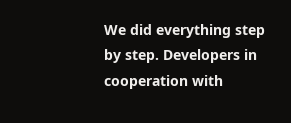We did everything step by step. Developers in cooperation with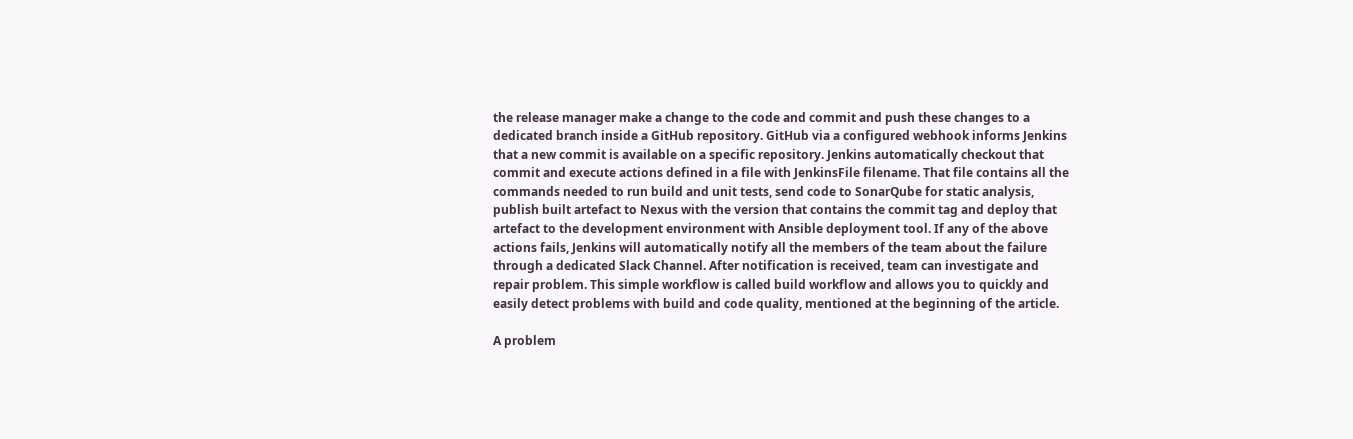the release manager make a change to the code and commit and push these changes to a dedicated branch inside a GitHub repository. GitHub via a configured webhook informs Jenkins that a new commit is available on a specific repository. Jenkins automatically checkout that commit and execute actions defined in a file with JenkinsFile filename. That file contains all the commands needed to run build and unit tests, send code to SonarQube for static analysis, publish built artefact to Nexus with the version that contains the commit tag and deploy that artefact to the development environment with Ansible deployment tool. If any of the above actions fails, Jenkins will automatically notify all the members of the team about the failure through a dedicated Slack Channel. After notification is received, team can investigate and repair problem. This simple workflow is called build workflow and allows you to quickly and easily detect problems with build and code quality, mentioned at the beginning of the article.

A problem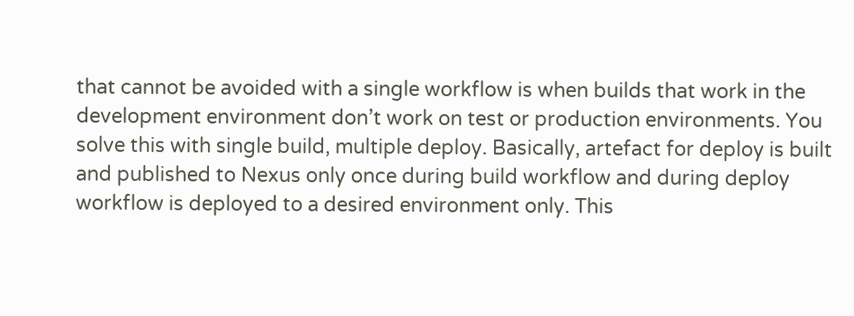that cannot be avoided with a single workflow is when builds that work in the development environment don’t work on test or production environments. You solve this with single build, multiple deploy. Basically, artefact for deploy is built and published to Nexus only once during build workflow and during deploy workflow is deployed to a desired environment only. This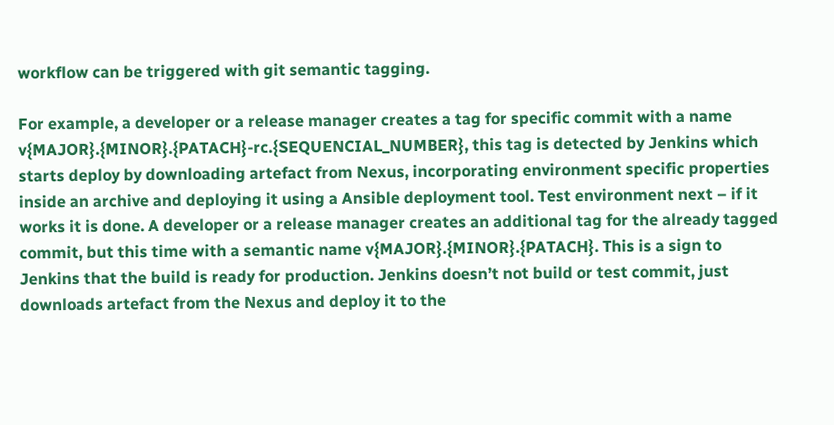workflow can be triggered with git semantic tagging.

For example, a developer or a release manager creates a tag for specific commit with a name v{MAJOR}.{MINOR}.{PATACH}-rc.{SEQUENCIAL_NUMBER}, this tag is detected by Jenkins which starts deploy by downloading artefact from Nexus, incorporating environment specific properties inside an archive and deploying it using a Ansible deployment tool. Test environment next – if it works it is done. A developer or a release manager creates an additional tag for the already tagged commit, but this time with a semantic name v{MAJOR}.{MINOR}.{PATACH}. This is a sign to Jenkins that the build is ready for production. Jenkins doesn’t not build or test commit, just downloads artefact from the Nexus and deploy it to the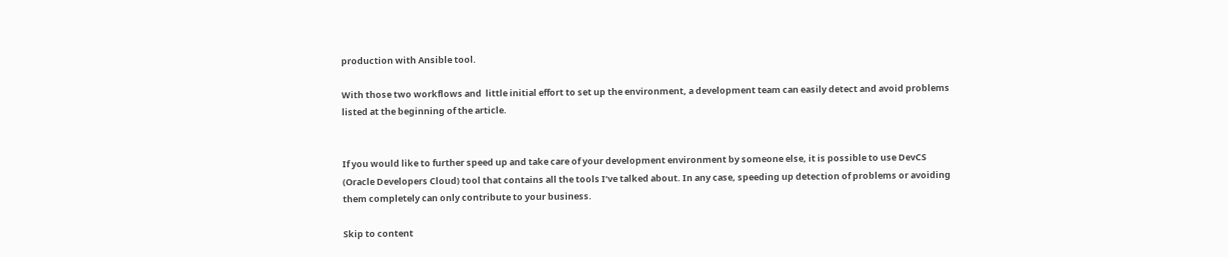production with Ansible tool.

With those two workflows and  little initial effort to set up the environment, a development team can easily detect and avoid problems listed at the beginning of the article.


If you would like to further speed up and take care of your development environment by someone else, it is possible to use DevCS (Oracle Developers Cloud) tool that contains all the tools I’ve talked about. In any case, speeding up detection of problems or avoiding them completely can only contribute to your business.

Skip to content